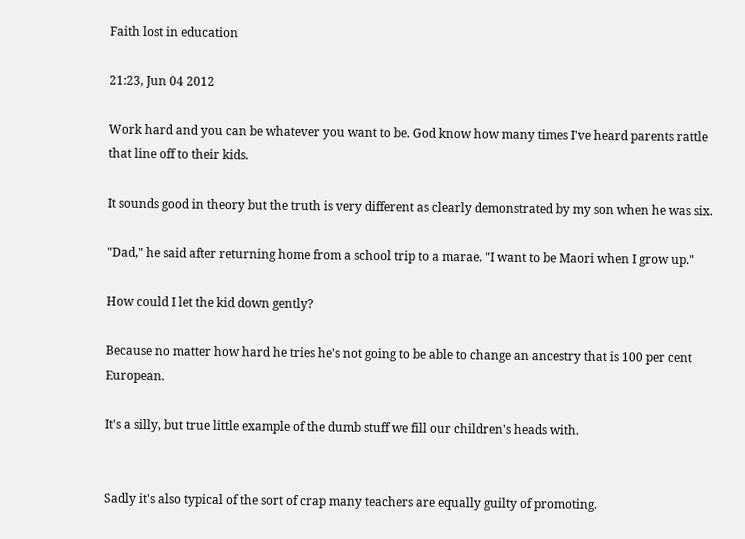Faith lost in education

21:23, Jun 04 2012

Work hard and you can be whatever you want to be. God know how many times I've heard parents rattle that line off to their kids.

It sounds good in theory but the truth is very different as clearly demonstrated by my son when he was six.

"Dad," he said after returning home from a school trip to a marae. "I want to be Maori when I grow up."

How could I let the kid down gently?

Because no matter how hard he tries he's not going to be able to change an ancestry that is 100 per cent European.

It's a silly, but true little example of the dumb stuff we fill our children's heads with.


Sadly it's also typical of the sort of crap many teachers are equally guilty of promoting.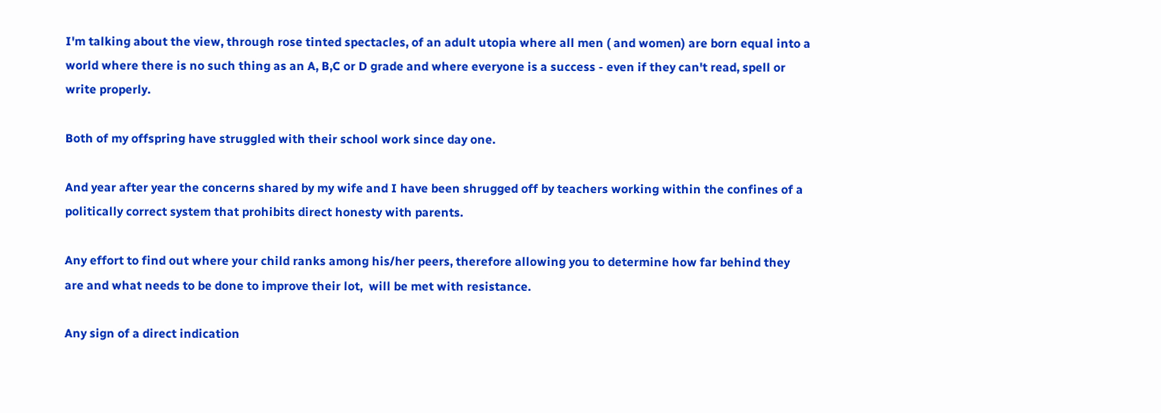I'm talking about the view, through rose tinted spectacles, of an adult utopia where all men ( and women) are born equal into a world where there is no such thing as an A, B,C or D grade and where everyone is a success - even if they can't read, spell or write properly.

Both of my offspring have struggled with their school work since day one.

And year after year the concerns shared by my wife and I have been shrugged off by teachers working within the confines of a politically correct system that prohibits direct honesty with parents.

Any effort to find out where your child ranks among his/her peers, therefore allowing you to determine how far behind they are and what needs to be done to improve their lot,  will be met with resistance.

Any sign of a direct indication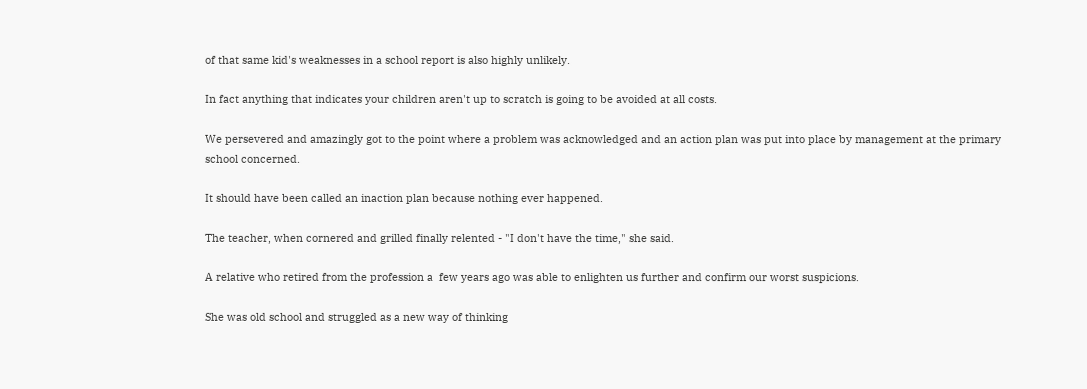of that same kid's weaknesses in a school report is also highly unlikely.

In fact anything that indicates your children aren't up to scratch is going to be avoided at all costs.

We persevered and amazingly got to the point where a problem was acknowledged and an action plan was put into place by management at the primary school concerned.

It should have been called an inaction plan because nothing ever happened.

The teacher, when cornered and grilled finally relented - "I don't have the time," she said.

A relative who retired from the profession a  few years ago was able to enlighten us further and confirm our worst suspicions.

She was old school and struggled as a new way of thinking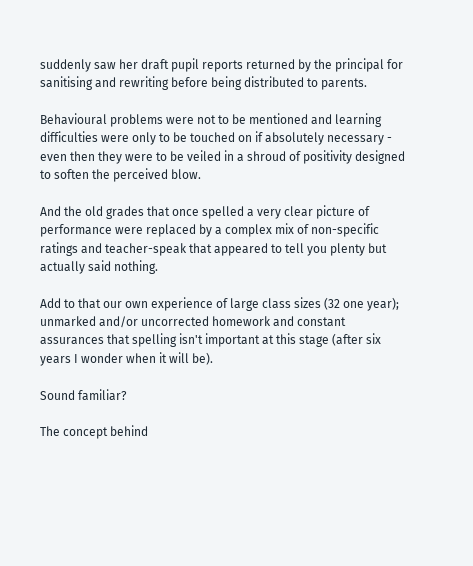suddenly saw her draft pupil reports returned by the principal for sanitising and rewriting before being distributed to parents.

Behavioural problems were not to be mentioned and learning difficulties were only to be touched on if absolutely necessary - even then they were to be veiled in a shroud of positivity designed to soften the perceived blow.

And the old grades that once spelled a very clear picture of performance were replaced by a complex mix of non-specific ratings and teacher-speak that appeared to tell you plenty but actually said nothing.

Add to that our own experience of large class sizes (32 one year); unmarked and/or uncorrected homework and constant assurances that spelling isn't important at this stage (after six years I wonder when it will be).

Sound familiar?

The concept behind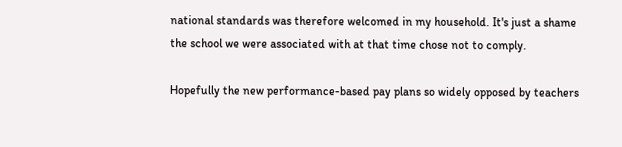national standards was therefore welcomed in my household. It's just a shame the school we were associated with at that time chose not to comply.

Hopefully the new performance-based pay plans so widely opposed by teachers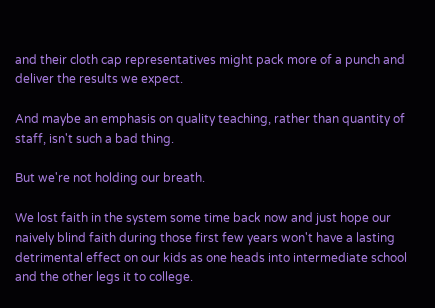and their cloth cap representatives might pack more of a punch and deliver the results we expect.

And maybe an emphasis on quality teaching, rather than quantity of staff, isn't such a bad thing.

But we're not holding our breath.

We lost faith in the system some time back now and just hope our naively blind faith during those first few years won't have a lasting detrimental effect on our kids as one heads into intermediate school and the other legs it to college.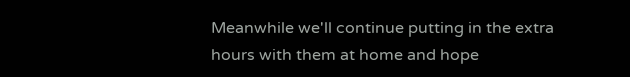Meanwhile we'll continue putting in the extra hours with them at home and hope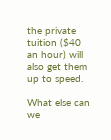the private tuition ($40 an hour) will also get them up to speed.

What else can we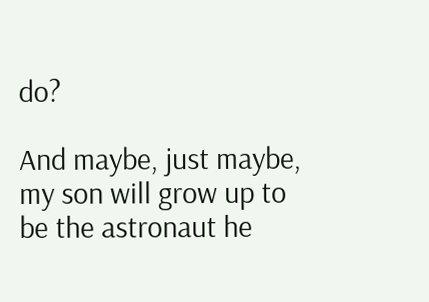do?

And maybe, just maybe, my son will grow up to be the astronaut he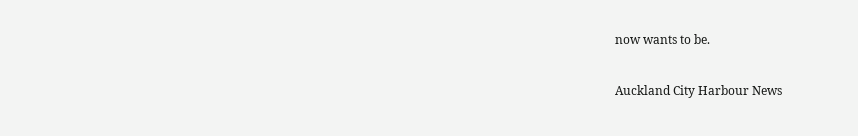now wants to be.

Auckland City Harbour News